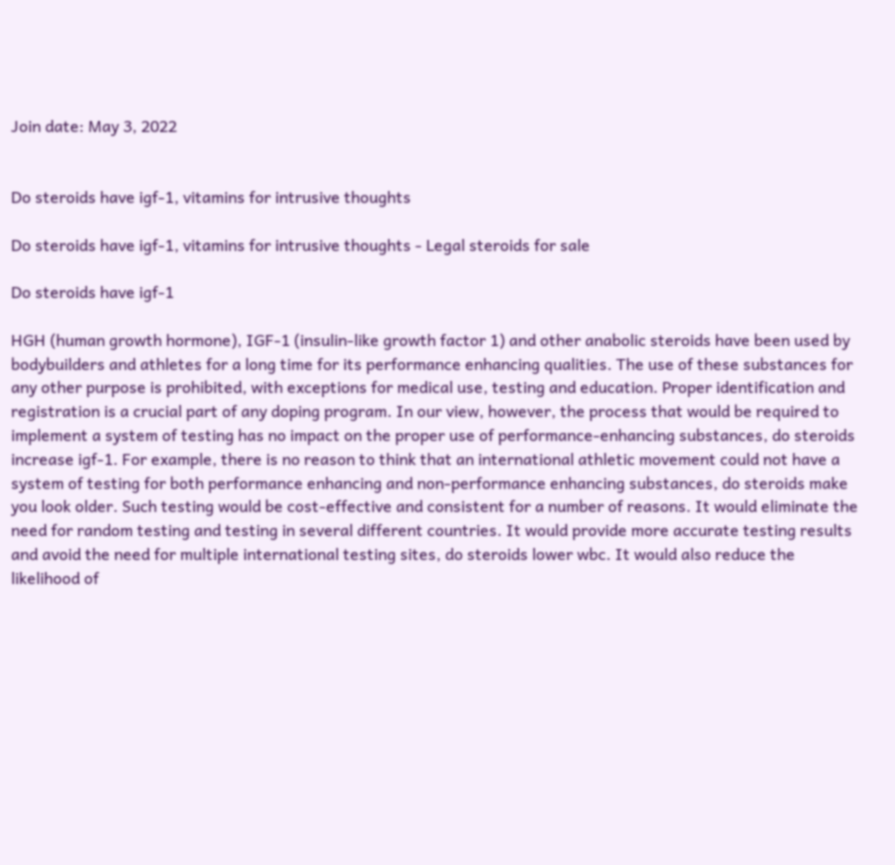Join date: May 3, 2022


Do steroids have igf-1, vitamins for intrusive thoughts

Do steroids have igf-1, vitamins for intrusive thoughts - Legal steroids for sale

Do steroids have igf-1

HGH (human growth hormone), IGF-1 (insulin-like growth factor 1) and other anabolic steroids have been used by bodybuilders and athletes for a long time for its performance enhancing qualities. The use of these substances for any other purpose is prohibited, with exceptions for medical use, testing and education. Proper identification and registration is a crucial part of any doping program. In our view, however, the process that would be required to implement a system of testing has no impact on the proper use of performance-enhancing substances, do steroids increase igf-1. For example, there is no reason to think that an international athletic movement could not have a system of testing for both performance enhancing and non-performance enhancing substances, do steroids make you look older. Such testing would be cost-effective and consistent for a number of reasons. It would eliminate the need for random testing and testing in several different countries. It would provide more accurate testing results and avoid the need for multiple international testing sites, do steroids lower wbc. It would also reduce the likelihood of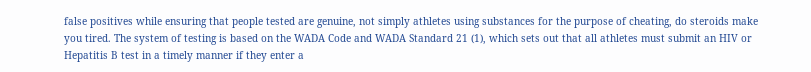false positives while ensuring that people tested are genuine, not simply athletes using substances for the purpose of cheating, do steroids make you tired. The system of testing is based on the WADA Code and WADA Standard 21 (1), which sets out that all athletes must submit an HIV or Hepatitis B test in a timely manner if they enter a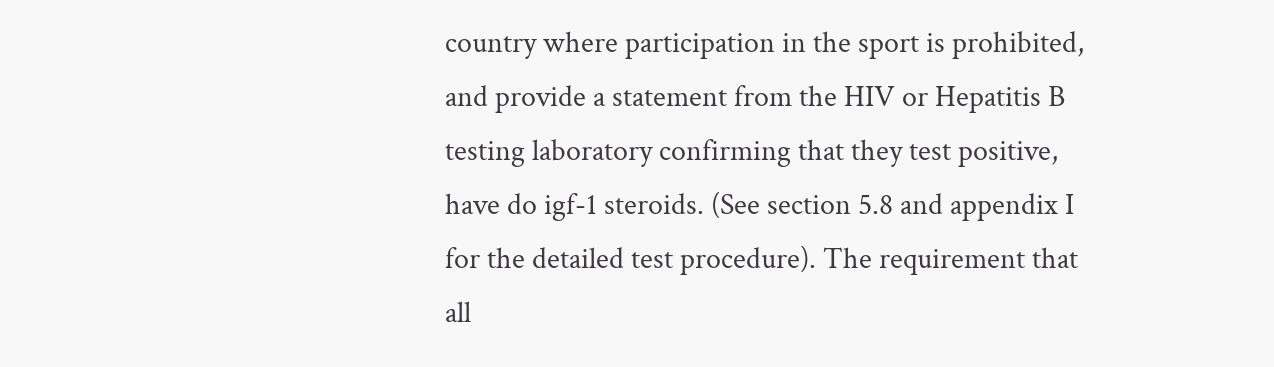country where participation in the sport is prohibited, and provide a statement from the HIV or Hepatitis B testing laboratory confirming that they test positive, have do igf-1 steroids. (See section 5.8 and appendix I for the detailed test procedure). The requirement that all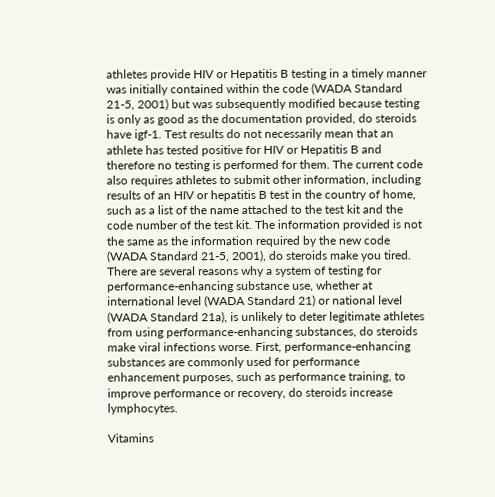athletes provide HIV or Hepatitis B testing in a timely manner was initially contained within the code (WADA Standard 21-5, 2001) but was subsequently modified because testing is only as good as the documentation provided, do steroids have igf-1. Test results do not necessarily mean that an athlete has tested positive for HIV or Hepatitis B and therefore no testing is performed for them. The current code also requires athletes to submit other information, including results of an HIV or hepatitis B test in the country of home, such as a list of the name attached to the test kit and the code number of the test kit. The information provided is not the same as the information required by the new code (WADA Standard 21-5, 2001), do steroids make you tired. There are several reasons why a system of testing for performance-enhancing substance use, whether at international level (WADA Standard 21) or national level (WADA Standard 21a), is unlikely to deter legitimate athletes from using performance-enhancing substances, do steroids make viral infections worse. First, performance-enhancing substances are commonly used for performance enhancement purposes, such as performance training, to improve performance or recovery, do steroids increase lymphocytes.

Vitamins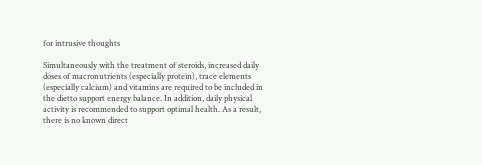for intrusive thoughts

Simultaneously with the treatment of steroids, increased daily doses of macronutrients (especially protein), trace elements (especially calcium) and vitamins are required to be included in the dietto support energy balance. In addition, daily physical activity is recommended to support optimal health. As a result, there is no known direct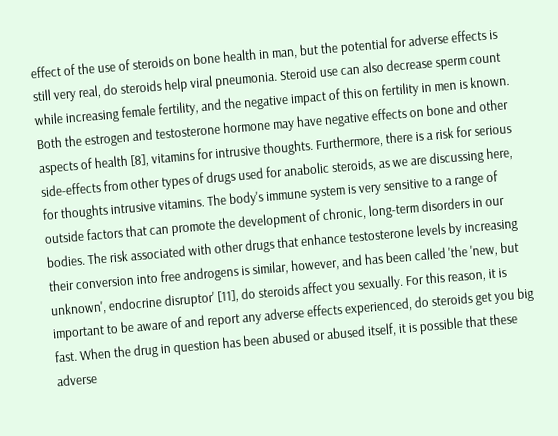effect of the use of steroids on bone health in man, but the potential for adverse effects is still very real, do steroids help viral pneumonia. Steroid use can also decrease sperm count while increasing female fertility, and the negative impact of this on fertility in men is known. Both the estrogen and testosterone hormone may have negative effects on bone and other aspects of health [8], vitamins for intrusive thoughts. Furthermore, there is a risk for serious side-effects from other types of drugs used for anabolic steroids, as we are discussing here, for thoughts intrusive vitamins. The body's immune system is very sensitive to a range of outside factors that can promote the development of chronic, long-term disorders in our bodies. The risk associated with other drugs that enhance testosterone levels by increasing their conversion into free androgens is similar, however, and has been called 'the 'new, but unknown', endocrine disruptor' [11], do steroids affect you sexually. For this reason, it is important to be aware of and report any adverse effects experienced, do steroids get you big fast. When the drug in question has been abused or abused itself, it is possible that these adverse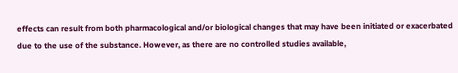effects can result from both pharmacological and/or biological changes that may have been initiated or exacerbated due to the use of the substance. However, as there are no controlled studies available,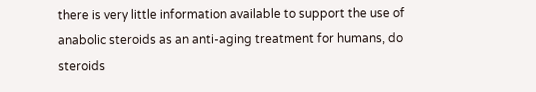there is very little information available to support the use of anabolic steroids as an anti-aging treatment for humans, do steroids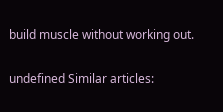build muscle without working out.

undefined Similar articles: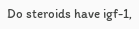Do steroids have igf-1,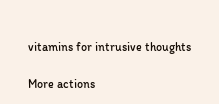vitamins for intrusive thoughts

More actions